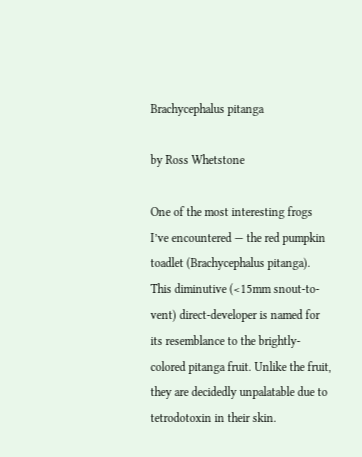Brachycephalus pitanga

by Ross Whetstone

One of the most interesting frogs I’ve encountered — the red pumpkin toadlet (Brachycephalus pitanga). This diminutive (<15mm snout-to-vent) direct-developer is named for its resemblance to the brightly-colored pitanga fruit. Unlike the fruit, they are decidedly unpalatable due to tetrodotoxin in their skin.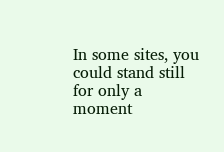In some sites, you could stand still for only a moment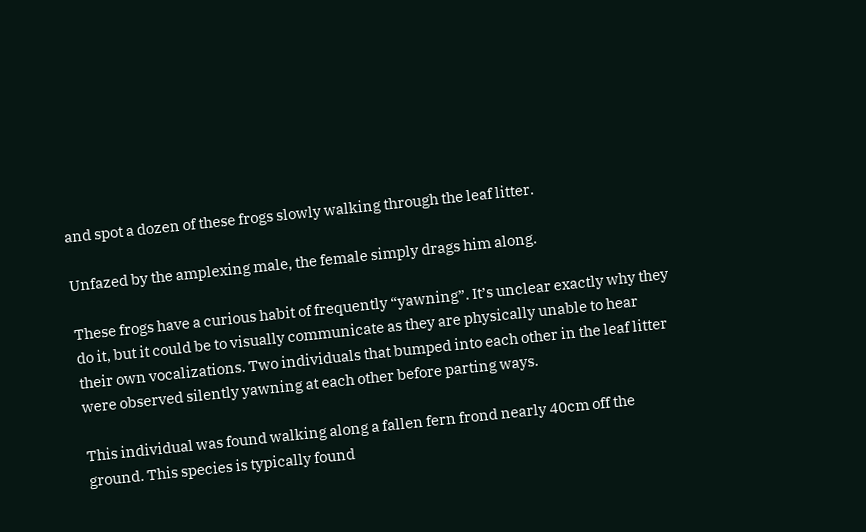and spot a dozen of these frogs slowly walking through the leaf litter.

Unfazed by the amplexing male, the female simply drags him along.

These frogs have a curious habit of frequently “yawning”. It’s unclear exactly why they do it, but it could be to visually communicate as they are physically unable to hear their own vocalizations. Two individuals that bumped into each other in the leaf litter were observed silently yawning at each other before parting ways.

This individual was found walking along a fallen fern frond nearly 40cm off the ground. This species is typically found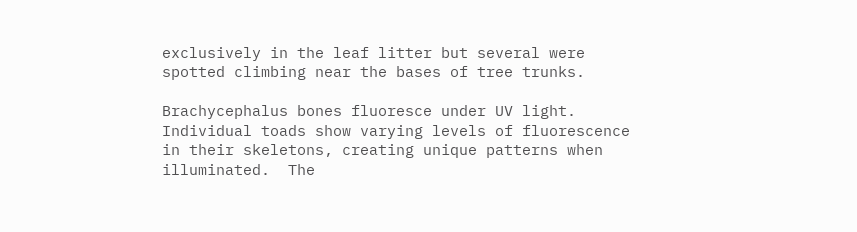exclusively in the leaf litter but several were spotted climbing near the bases of tree trunks.

Brachycephalus bones fluoresce under UV light. Individual toads show varying levels of fluorescence in their skeletons, creating unique patterns when illuminated.  The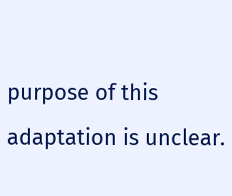purpose of this adaptation is unclear.